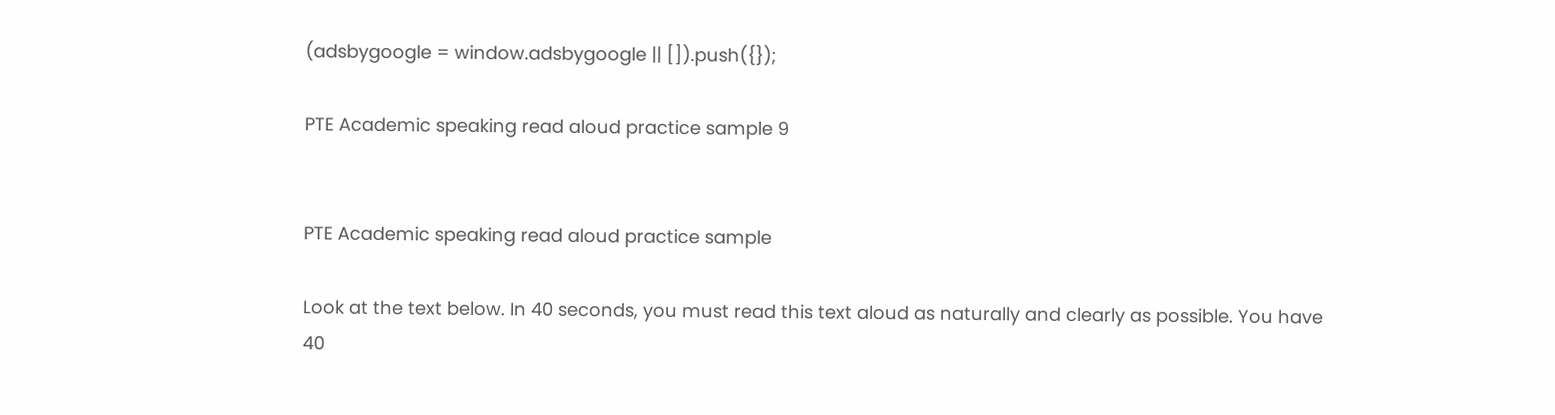(adsbygoogle = window.adsbygoogle || []).push({});

PTE Academic speaking read aloud practice sample 9


PTE Academic speaking read aloud practice sample

Look at the text below. In 40 seconds, you must read this text aloud as naturally and clearly as possible. You have 40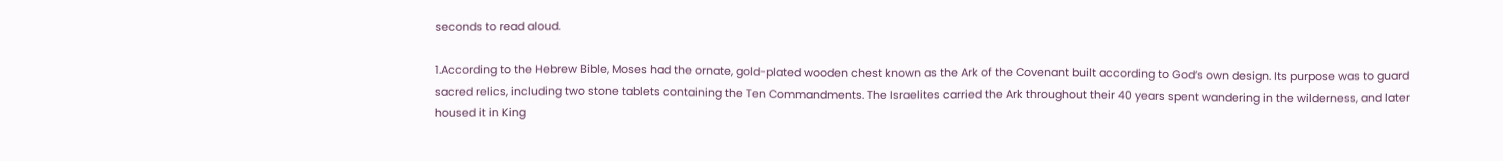seconds to read aloud.

1.According to the Hebrew Bible, Moses had the ornate, gold-plated wooden chest known as the Ark of the Covenant built according to God’s own design. Its purpose was to guard sacred relics, including two stone tablets containing the Ten Commandments. The Israelites carried the Ark throughout their 40 years spent wandering in the wilderness, and later housed it in King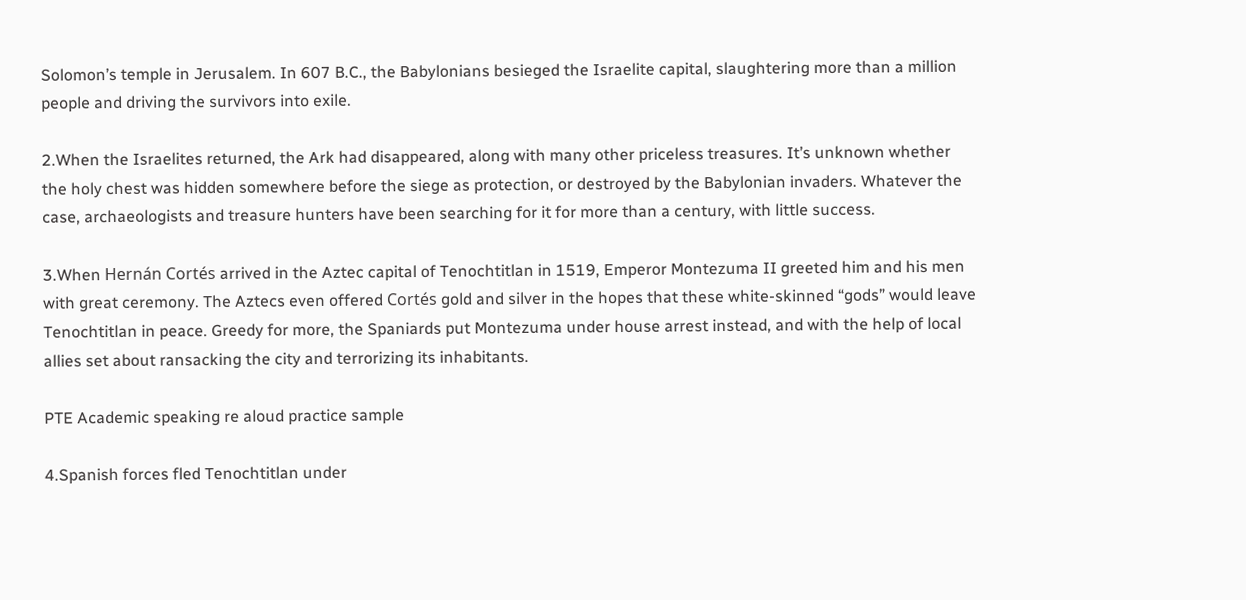Solomon’s temple in Jerusalem. In 607 B.C., the Babylonians besieged the Israelite capital, slaughtering more than a million people and driving the survivors into exile.

2.When the Israelites returned, the Ark had disappeared, along with many other priceless treasures. It’s unknown whether the holy chest was hidden somewhere before the siege as protection, or destroyed by the Babylonian invaders. Whatever the case, archaeologists and treasure hunters have been searching for it for more than a century, with little success.

3.When Hernán Cortés arrived in the Aztec capital of Tenochtitlan in 1519, Emperor Montezuma II greeted him and his men with great ceremony. The Aztecs even offered Cortés gold and silver in the hopes that these white-skinned “gods” would leave Tenochtitlan in peace. Greedy for more, the Spaniards put Montezuma under house arrest instead, and with the help of local allies set about ransacking the city and terrorizing its inhabitants.

PTE Academic speaking re aloud practice sample

4.Spanish forces fled Tenochtitlan under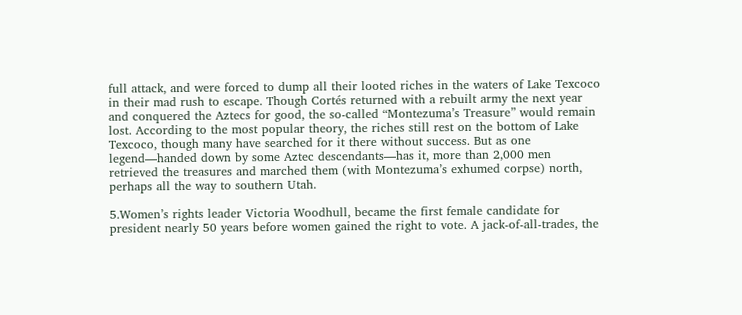full attack, and were forced to dump all their looted riches in the waters of Lake Texcoco in their mad rush to escape. Though Cortés returned with a rebuilt army the next year and conquered the Aztecs for good, the so-called “Montezuma’s Treasure” would remain lost. According to the most popular theory, the riches still rest on the bottom of Lake Texcoco, though many have searched for it there without success. But as one legend—handed down by some Aztec descendants—has it, more than 2,000 men retrieved the treasures and marched them (with Montezuma’s exhumed corpse) north, perhaps all the way to southern Utah.

5.Women’s rights leader Victoria Woodhull, became the first female candidate for president nearly 50 years before women gained the right to vote. A jack-of-all-trades, the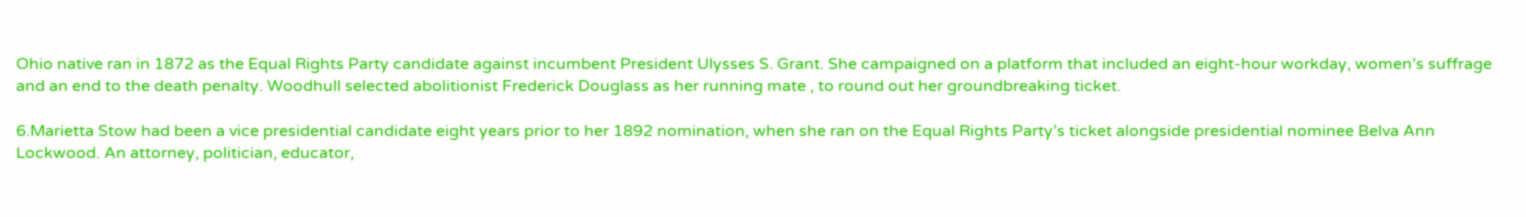Ohio native ran in 1872 as the Equal Rights Party candidate against incumbent President Ulysses S. Grant. She campaigned on a platform that included an eight-hour workday, women’s suffrage and an end to the death penalty. Woodhull selected abolitionist Frederick Douglass as her running mate , to round out her groundbreaking ticket.

6.Marietta Stow had been a vice presidential candidate eight years prior to her 1892 nomination, when she ran on the Equal Rights Party’s ticket alongside presidential nominee Belva Ann Lockwood. An attorney, politician, educator,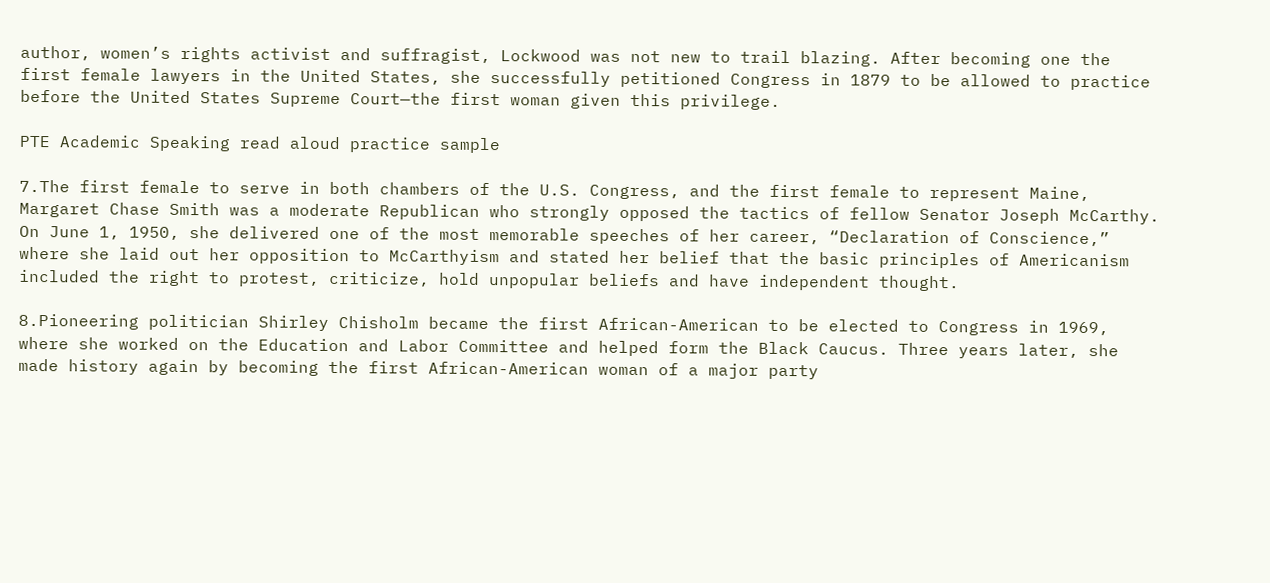author, women’s rights activist and suffragist, Lockwood was not new to trail blazing. After becoming one the first female lawyers in the United States, she successfully petitioned Congress in 1879 to be allowed to practice before the United States Supreme Court—the first woman given this privilege.

PTE Academic Speaking read aloud practice sample

7.The first female to serve in both chambers of the U.S. Congress, and the first female to represent Maine, Margaret Chase Smith was a moderate Republican who strongly opposed the tactics of fellow Senator Joseph McCarthy. On June 1, 1950, she delivered one of the most memorable speeches of her career, “Declaration of Conscience,” where she laid out her opposition to McCarthyism and stated her belief that the basic principles of Americanism included the right to protest, criticize, hold unpopular beliefs and have independent thought.

8.Pioneering politician Shirley Chisholm became the first African-American to be elected to Congress in 1969, where she worked on the Education and Labor Committee and helped form the Black Caucus. Three years later, she made history again by becoming the first African-American woman of a major party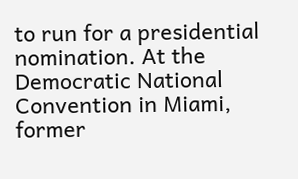to run for a presidential nomination. At the Democratic National Convention in Miami, former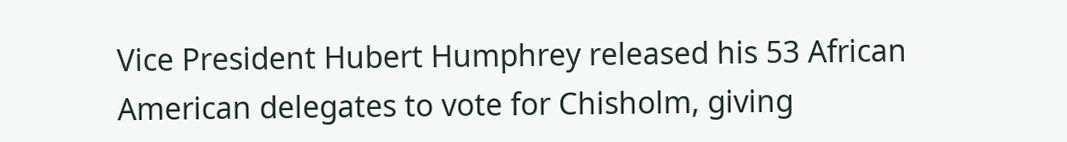Vice President Hubert Humphrey released his 53 African American delegates to vote for Chisholm, giving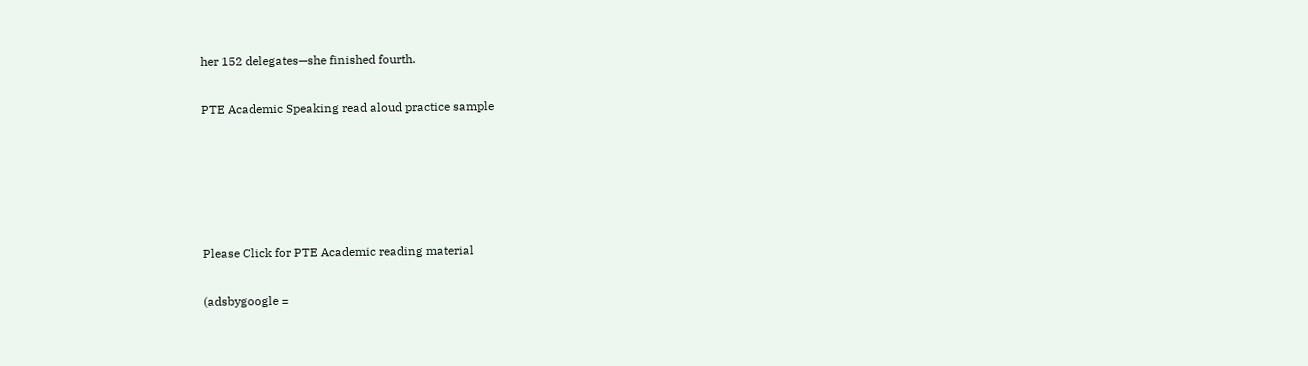her 152 delegates—she finished fourth.

PTE Academic Speaking read aloud practice sample





Please Click for PTE Academic reading material

(adsbygoogle =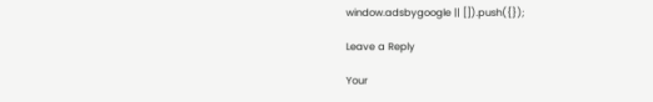window.adsbygoogle || []).push({});

Leave a Reply

Your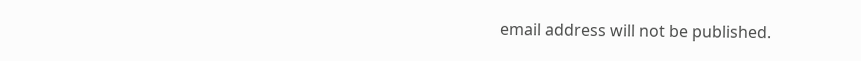email address will not be published.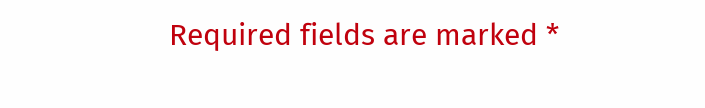Required fields are marked *